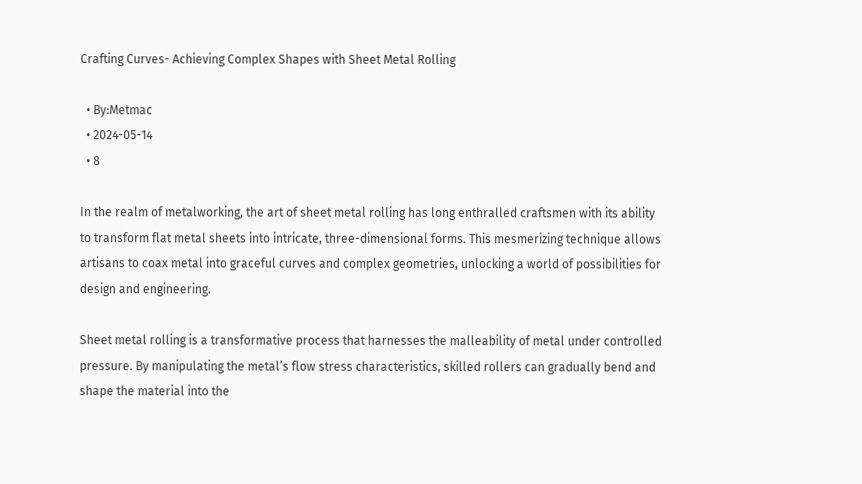Crafting Curves- Achieving Complex Shapes with Sheet Metal Rolling

  • By:Metmac
  • 2024-05-14
  • 8

In the realm of metalworking, the art of sheet metal rolling has long enthralled craftsmen with its ability to transform flat metal sheets into intricate, three-dimensional forms. This mesmerizing technique allows artisans to coax metal into graceful curves and complex geometries, unlocking a world of possibilities for design and engineering.

Sheet metal rolling is a transformative process that harnesses the malleability of metal under controlled pressure. By manipulating the metal’s flow stress characteristics, skilled rollers can gradually bend and shape the material into the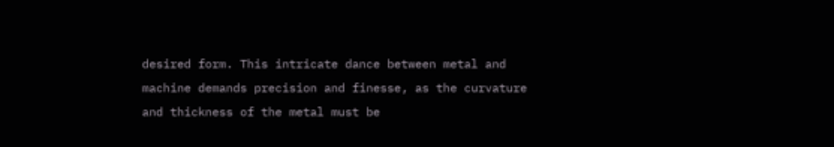desired form. This intricate dance between metal and machine demands precision and finesse, as the curvature and thickness of the metal must be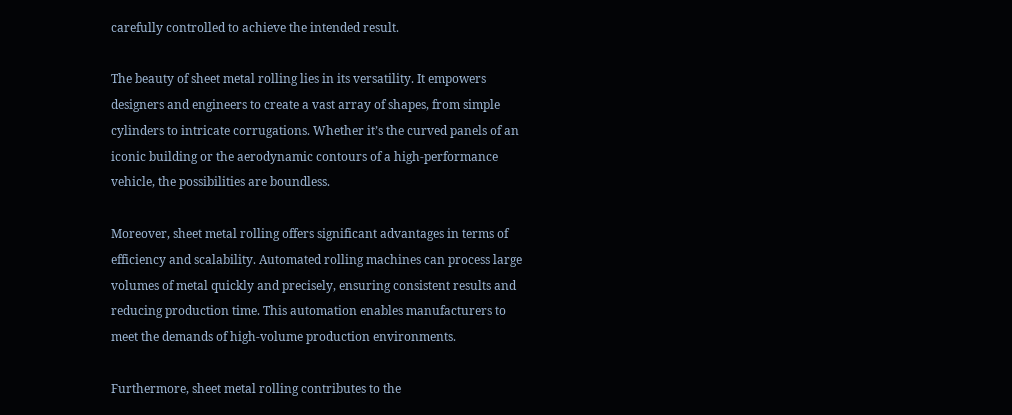carefully controlled to achieve the intended result.

The beauty of sheet metal rolling lies in its versatility. It empowers designers and engineers to create a vast array of shapes, from simple cylinders to intricate corrugations. Whether it’s the curved panels of an iconic building or the aerodynamic contours of a high-performance vehicle, the possibilities are boundless.

Moreover, sheet metal rolling offers significant advantages in terms of efficiency and scalability. Automated rolling machines can process large volumes of metal quickly and precisely, ensuring consistent results and reducing production time. This automation enables manufacturers to meet the demands of high-volume production environments.

Furthermore, sheet metal rolling contributes to the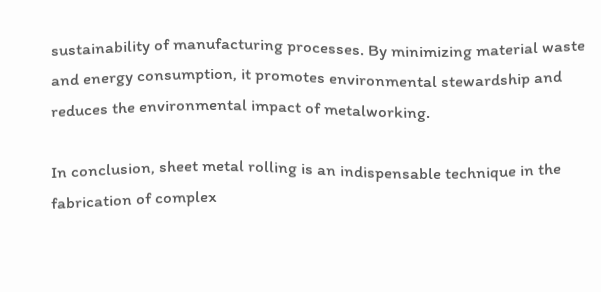sustainability of manufacturing processes. By minimizing material waste and energy consumption, it promotes environmental stewardship and reduces the environmental impact of metalworking.

In conclusion, sheet metal rolling is an indispensable technique in the fabrication of complex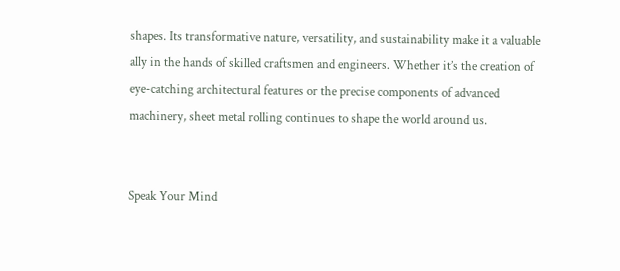shapes. Its transformative nature, versatility, and sustainability make it a valuable ally in the hands of skilled craftsmen and engineers. Whether it’s the creation of eye-catching architectural features or the precise components of advanced machinery, sheet metal rolling continues to shape the world around us.


Speak Your Mind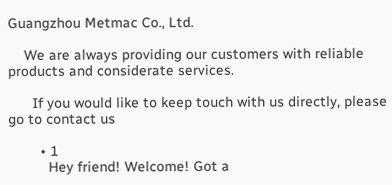Guangzhou Metmac Co., Ltd.

    We are always providing our customers with reliable products and considerate services.

      If you would like to keep touch with us directly, please go to contact us

        • 1
          Hey friend! Welcome! Got a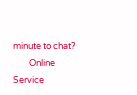minute to chat?
        Online Service